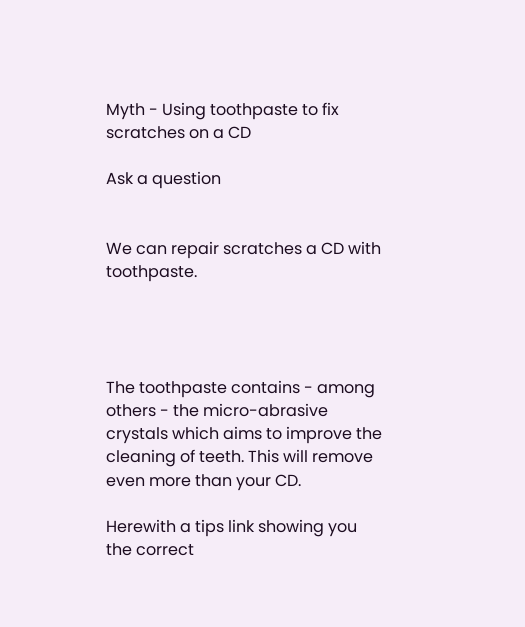Myth - Using toothpaste to fix scratches on a CD

Ask a question


We can repair scratches a CD with toothpaste.




The toothpaste contains - among others - the micro-abrasive crystals which aims to improve the cleaning of teeth. This will remove even more than your CD.

Herewith a tips link showing you the correct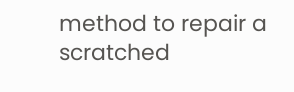method to repair a scratched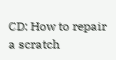CD: How to repair a scratch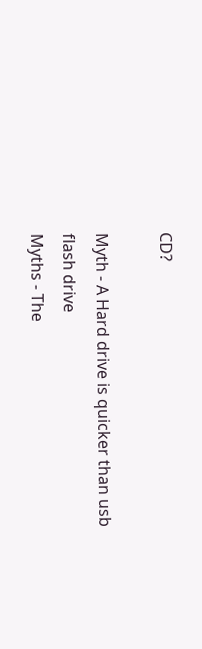CD?

Myth - A Hard drive is quicker than usb flash drive
Myths - The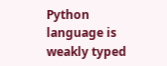Python language is weakly typed